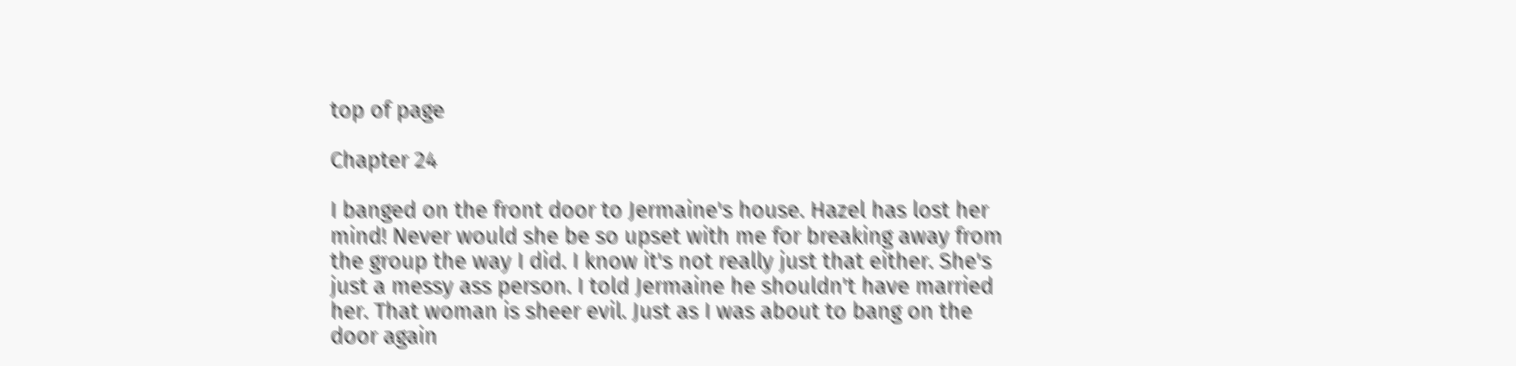top of page

Chapter 24

I banged on the front door to Jermaine's house. Hazel has lost her mind! Never would she be so upset with me for breaking away from the group the way I did. I know it's not really just that either. She's just a messy ass person. I told Jermaine he shouldn't have married her. That woman is sheer evil. Just as I was about to bang on the door again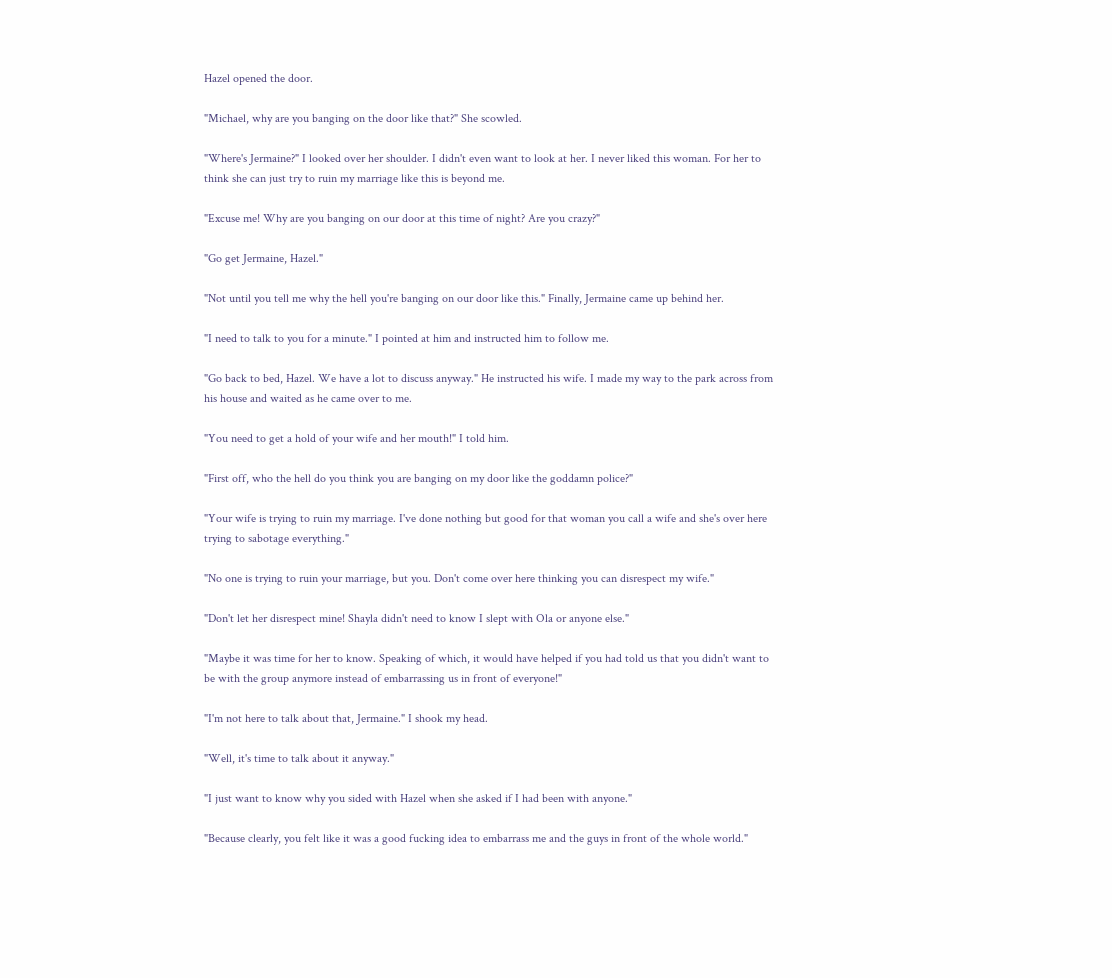Hazel opened the door.

"Michael, why are you banging on the door like that?" She scowled.

"Where's Jermaine?" I looked over her shoulder. I didn't even want to look at her. I never liked this woman. For her to think she can just try to ruin my marriage like this is beyond me.

"Excuse me! Why are you banging on our door at this time of night? Are you crazy?"

"Go get Jermaine, Hazel."

"Not until you tell me why the hell you're banging on our door like this." Finally, Jermaine came up behind her.

"I need to talk to you for a minute." I pointed at him and instructed him to follow me.

"Go back to bed, Hazel. We have a lot to discuss anyway." He instructed his wife. I made my way to the park across from his house and waited as he came over to me.

"You need to get a hold of your wife and her mouth!" I told him.

"First off, who the hell do you think you are banging on my door like the goddamn police?"

"Your wife is trying to ruin my marriage. I've done nothing but good for that woman you call a wife and she's over here trying to sabotage everything."

"No one is trying to ruin your marriage, but you. Don't come over here thinking you can disrespect my wife."

"Don't let her disrespect mine! Shayla didn't need to know I slept with Ola or anyone else."

"Maybe it was time for her to know. Speaking of which, it would have helped if you had told us that you didn't want to be with the group anymore instead of embarrassing us in front of everyone!"

"I'm not here to talk about that, Jermaine." I shook my head.

"Well, it's time to talk about it anyway."

"I just want to know why you sided with Hazel when she asked if I had been with anyone."

"Because clearly, you felt like it was a good fucking idea to embarrass me and the guys in front of the whole world."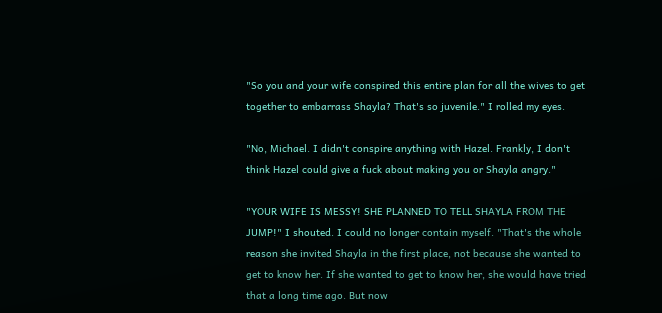"So you and your wife conspired this entire plan for all the wives to get together to embarrass Shayla? That's so juvenile." I rolled my eyes.

"No, Michael. I didn't conspire anything with Hazel. Frankly, I don't think Hazel could give a fuck about making you or Shayla angry."

"YOUR WIFE IS MESSY! SHE PLANNED TO TELL SHAYLA FROM THE JUMP!" I shouted. I could no longer contain myself. "That's the whole reason she invited Shayla in the first place, not because she wanted to get to know her. If she wanted to get to know her, she would have tried that a long time ago. But now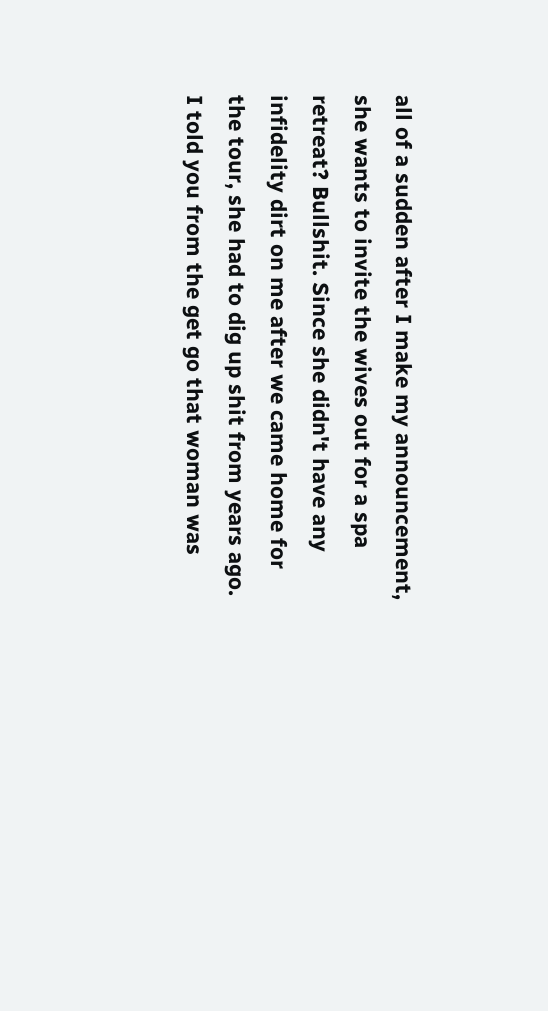all of a sudden after I make my announcement, she wants to invite the wives out for a spa retreat? Bullshit. Since she didn't have any infidelity dirt on me after we came home for the tour, she had to dig up shit from years ago. I told you from the get go that woman was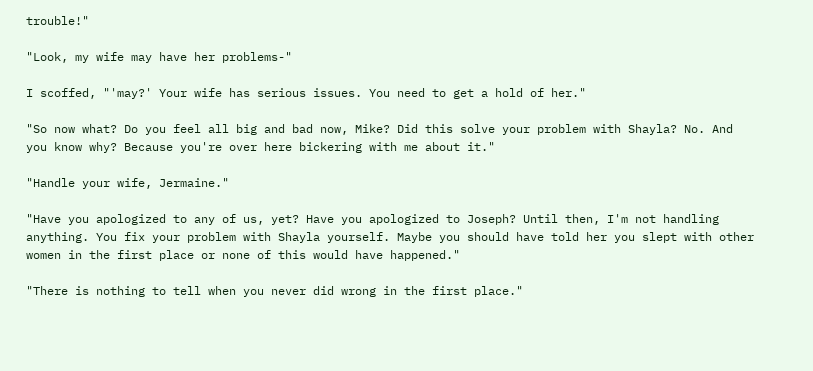trouble!"

"Look, my wife may have her problems-"

I scoffed, "'may?' Your wife has serious issues. You need to get a hold of her."

"So now what? Do you feel all big and bad now, Mike? Did this solve your problem with Shayla? No. And you know why? Because you're over here bickering with me about it."

"Handle your wife, Jermaine."

"Have you apologized to any of us, yet? Have you apologized to Joseph? Until then, I'm not handling anything. You fix your problem with Shayla yourself. Maybe you should have told her you slept with other women in the first place or none of this would have happened."

"There is nothing to tell when you never did wrong in the first place."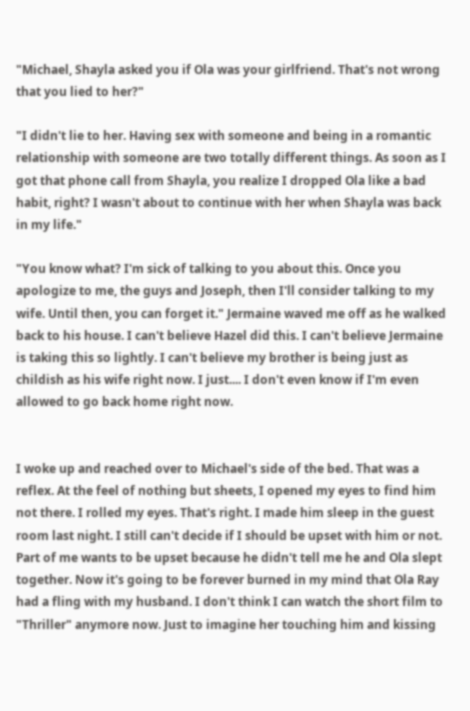"Michael, Shayla asked you if Ola was your girlfriend. That's not wrong that you lied to her?"

"I didn't lie to her. Having sex with someone and being in a romantic relationship with someone are two totally different things. As soon as I got that phone call from Shayla, you realize I dropped Ola like a bad habit, right? I wasn't about to continue with her when Shayla was back in my life."

"You know what? I'm sick of talking to you about this. Once you apologize to me, the guys and Joseph, then I'll consider talking to my wife. Until then, you can forget it." Jermaine waved me off as he walked back to his house. I can't believe Hazel did this. I can't believe Jermaine is taking this so lightly. I can't believe my brother is being just as childish as his wife right now. I just.... I don't even know if I'm even allowed to go back home right now.


I woke up and reached over to Michael's side of the bed. That was a reflex. At the feel of nothing but sheets, I opened my eyes to find him not there. I rolled my eyes. That's right. I made him sleep in the guest room last night. I still can't decide if I should be upset with him or not. Part of me wants to be upset because he didn't tell me he and Ola slept together. Now it's going to be forever burned in my mind that Ola Ray had a fling with my husband. I don't think I can watch the short film to "Thriller" anymore now. Just to imagine her touching him and kissing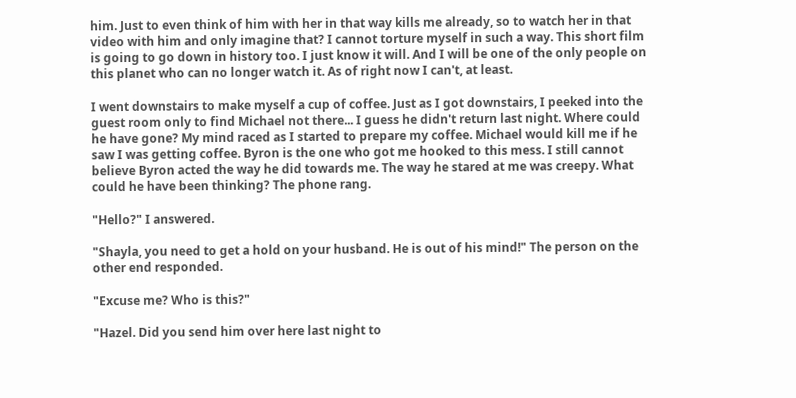him. Just to even think of him with her in that way kills me already, so to watch her in that video with him and only imagine that? I cannot torture myself in such a way. This short film is going to go down in history too. I just know it will. And I will be one of the only people on this planet who can no longer watch it. As of right now I can't, at least.

I went downstairs to make myself a cup of coffee. Just as I got downstairs, I peeked into the guest room only to find Michael not there... I guess he didn't return last night. Where could he have gone? My mind raced as I started to prepare my coffee. Michael would kill me if he saw I was getting coffee. Byron is the one who got me hooked to this mess. I still cannot believe Byron acted the way he did towards me. The way he stared at me was creepy. What could he have been thinking? The phone rang.

"Hello?" I answered.

"Shayla, you need to get a hold on your husband. He is out of his mind!" The person on the other end responded.

"Excuse me? Who is this?"

"Hazel. Did you send him over here last night to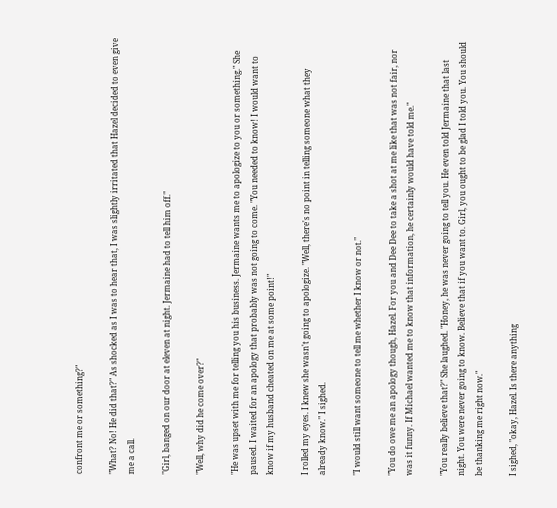confront me or something?"

"What? No! He did that?" As shocked as I was to hear that, I was slightly irritated that Hazel decided to even give me a call.

"Girl, banged on our door at eleven at night. Jermaine had to tell him off."

"Well, why did he come over?"

"He was upset with me for telling you his business. Jermaine wants me to apologize to you or something." She paused. I waited for an apology that probably was not going to come. "You needed to know! I would want to know if my husband cheated on me at some point!"

I rolled my eyes. I knew she wasn't going to apologize. "Well, there's no point in telling someone what they already know." I sighed.

"I would still want someone to tell me whether I know or not."

"You do owe me an apology though, Hazel. For you and Dee Dee to take a shot at me like that was not fair, nor was it funny. If Michael wanted me to know that information, he certainly would have told me."

"You really believe that?" She laughed. "Honey, he was never going to tell you. He even told Jermaine that last night. You were never going to know. Believe that if you want to. Girl, you ought to be glad I told you. You should be thanking me right now."

I sighed, "okay, Hazel. Is there anything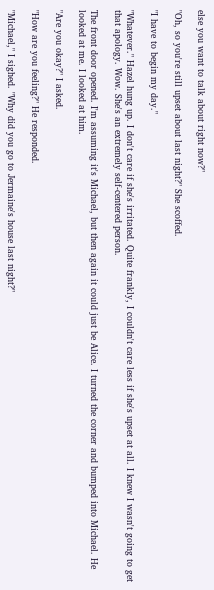else you want to talk about right now?"

"Oh, so you're still upset about last night?" She scoffed.

"I have to begin my day."

"Whatever." Hazel hung up. I don't care if she's irritated. Quite frankly, I couldn't care less if she's upset at all. I knew I wasn't going to get that apology. Wow. She's an extremely self-centered person.

The front door opened. I'm assuming it's Michael, but then again it could just be Alice. I turned the corner and bumped into Michael. He looked at me. I looked at him.

"Are you okay?" I asked.

"How are you feeling?" He responded.

"Michael," I sighed. "Why did you go to Jermaine's house last night?"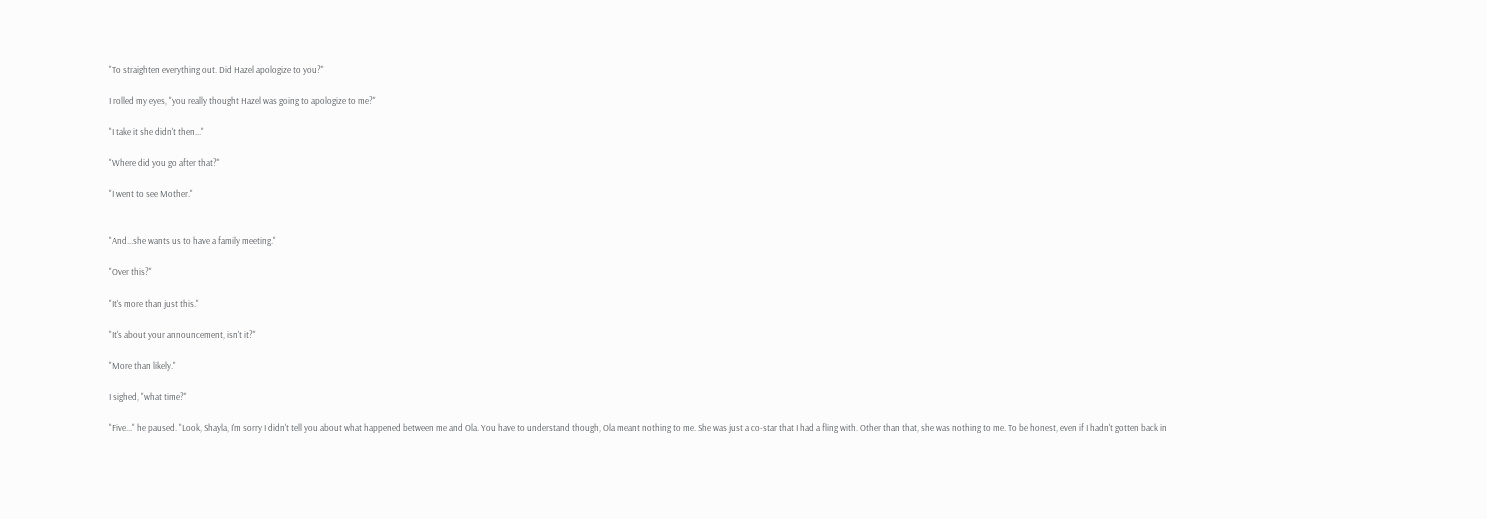"To straighten everything out. Did Hazel apologize to you?"

I rolled my eyes, "you really thought Hazel was going to apologize to me?"

"I take it she didn't then..."

"Where did you go after that?"

"I went to see Mother."


"And...she wants us to have a family meeting."

"Over this?"

"It's more than just this."

"It's about your announcement, isn't it?"

"More than likely."

I sighed, "what time?"

"Five..." he paused. "Look, Shayla, I'm sorry I didn't tell you about what happened between me and Ola. You have to understand though, Ola meant nothing to me. She was just a co-star that I had a fling with. Other than that, she was nothing to me. To be honest, even if I hadn't gotten back in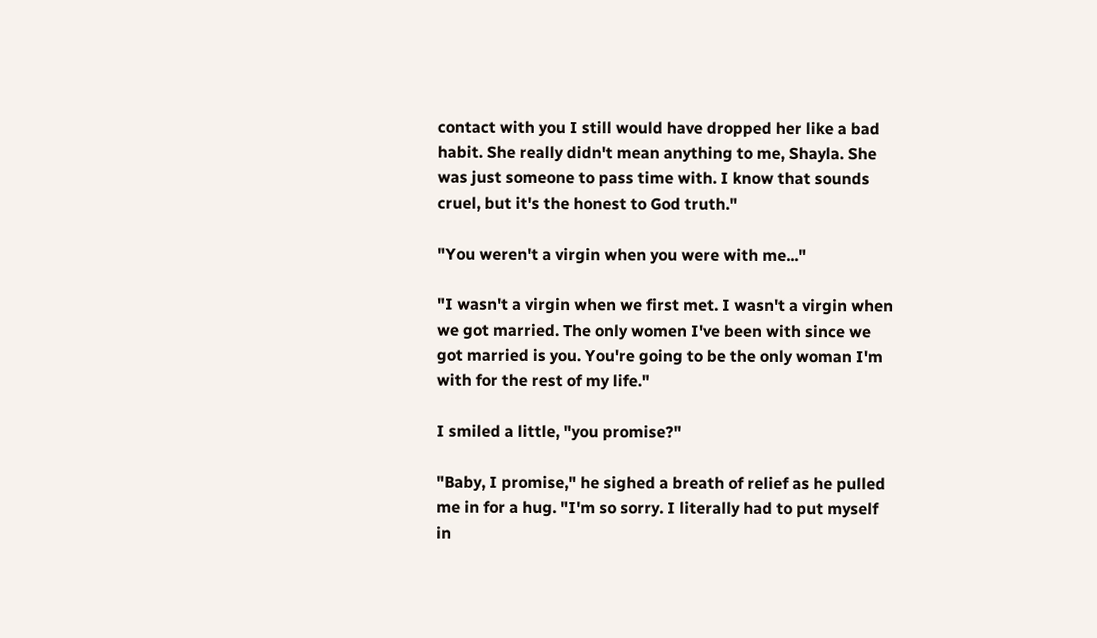contact with you I still would have dropped her like a bad habit. She really didn't mean anything to me, Shayla. She was just someone to pass time with. I know that sounds cruel, but it's the honest to God truth."

"You weren't a virgin when you were with me..."

"I wasn't a virgin when we first met. I wasn't a virgin when we got married. The only women I've been with since we got married is you. You're going to be the only woman I'm with for the rest of my life."

I smiled a little, "you promise?"

"Baby, I promise," he sighed a breath of relief as he pulled me in for a hug. "I'm so sorry. I literally had to put myself in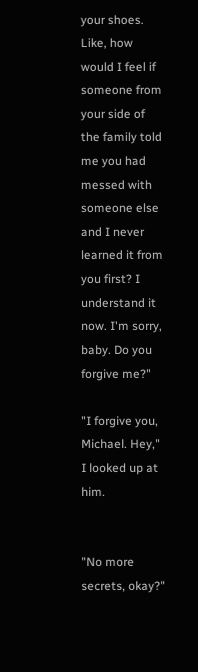your shoes. Like, how would I feel if someone from your side of the family told me you had messed with someone else and I never learned it from you first? I understand it now. I'm sorry, baby. Do you forgive me?"

"I forgive you, Michael. Hey," I looked up at him.


"No more secrets, okay?"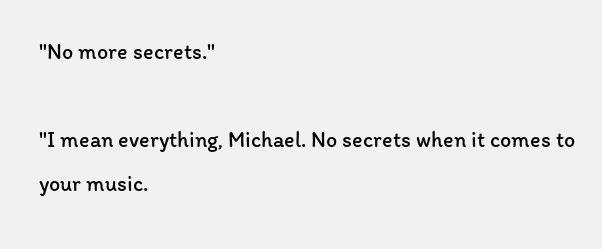"No more secrets."

"I mean everything, Michael. No secrets when it comes to your music.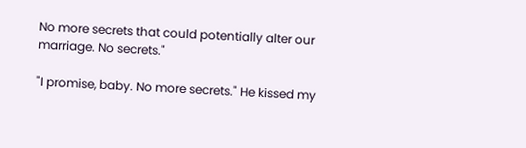No more secrets that could potentially alter our marriage. No secrets."

"I promise, baby. No more secrets." He kissed my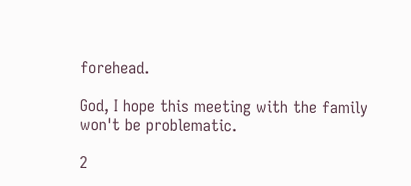forehead.

God, I hope this meeting with the family won't be problematic.

2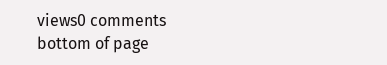views0 comments
bottom of page